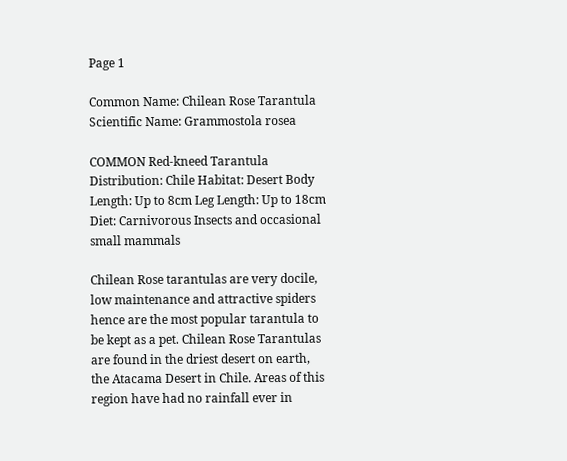Page 1

Common Name: Chilean Rose Tarantula Scientific Name: Grammostola rosea

COMMON Red-kneed Tarantula Distribution: Chile Habitat: Desert Body Length: Up to 8cm Leg Length: Up to 18cm Diet: Carnivorous Insects and occasional small mammals

Chilean Rose tarantulas are very docile, low maintenance and attractive spiders hence are the most popular tarantula to be kept as a pet. Chilean Rose Tarantulas are found in the driest desert on earth, the Atacama Desert in Chile. Areas of this region have had no rainfall ever in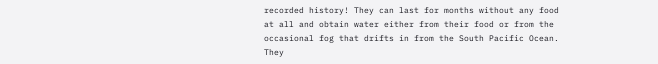recorded history! They can last for months without any food at all and obtain water either from their food or from the occasional fog that drifts in from the South Pacific Ocean. They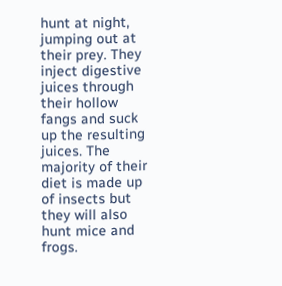hunt at night, jumping out at their prey. They inject digestive juices through their hollow fangs and suck up the resulting juices. The majority of their diet is made up of insects but they will also hunt mice and frogs.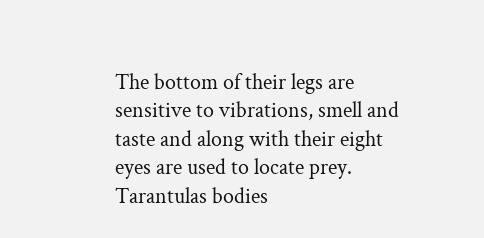The bottom of their legs are sensitive to vibrations, smell and taste and along with their eight eyes are used to locate prey. Tarantulas bodies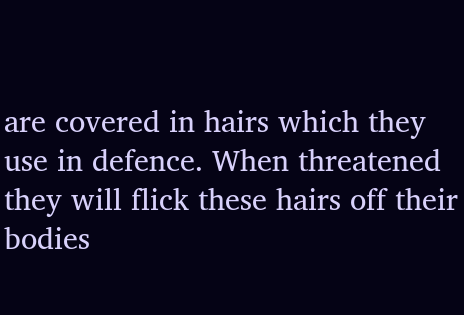are covered in hairs which they use in defence. When threatened they will flick these hairs off their bodies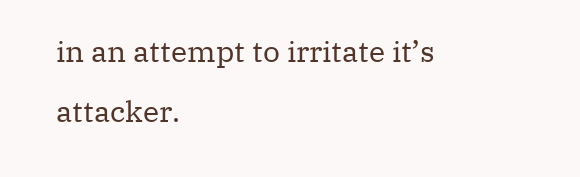in an attempt to irritate it’s attacker.